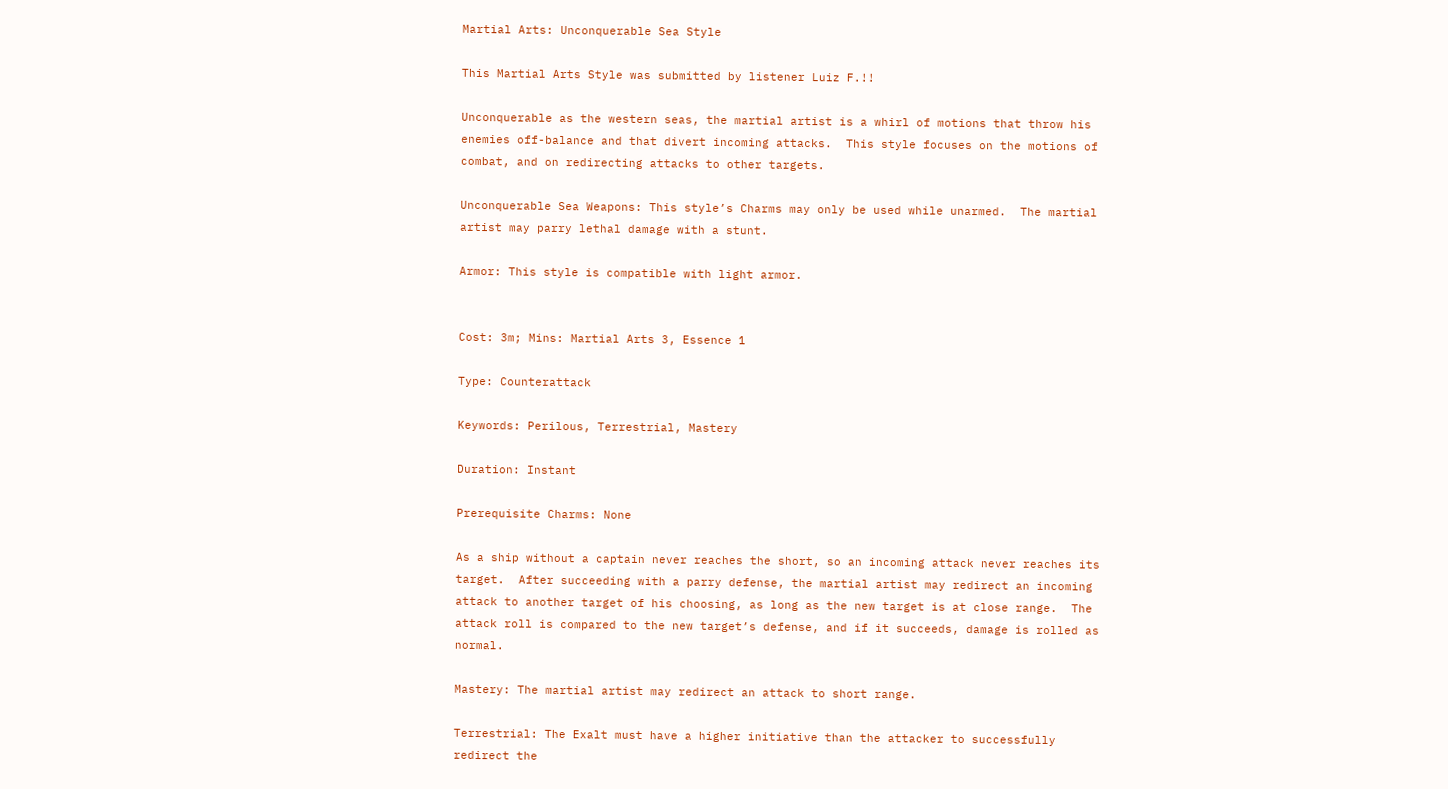Martial Arts: Unconquerable Sea Style

This Martial Arts Style was submitted by listener Luiz F.!!

Unconquerable as the western seas, the martial artist is a whirl of motions that throw his enemies off-balance and that divert incoming attacks.  This style focuses on the motions of combat, and on redirecting attacks to other targets.

Unconquerable Sea Weapons: This style’s Charms may only be used while unarmed.  The martial artist may parry lethal damage with a stunt.

Armor: This style is compatible with light armor.


Cost: 3m; Mins: Martial Arts 3, Essence 1

Type: Counterattack

Keywords: Perilous, Terrestrial, Mastery

Duration: Instant

Prerequisite Charms: None

As a ship without a captain never reaches the short, so an incoming attack never reaches its target.  After succeeding with a parry defense, the martial artist may redirect an incoming attack to another target of his choosing, as long as the new target is at close range.  The attack roll is compared to the new target’s defense, and if it succeeds, damage is rolled as normal.

Mastery: The martial artist may redirect an attack to short range.

Terrestrial: The Exalt must have a higher initiative than the attacker to successfully redirect the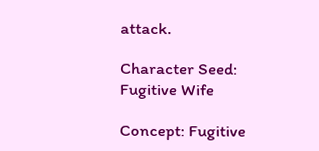attack.

Character Seed: Fugitive Wife

Concept: Fugitive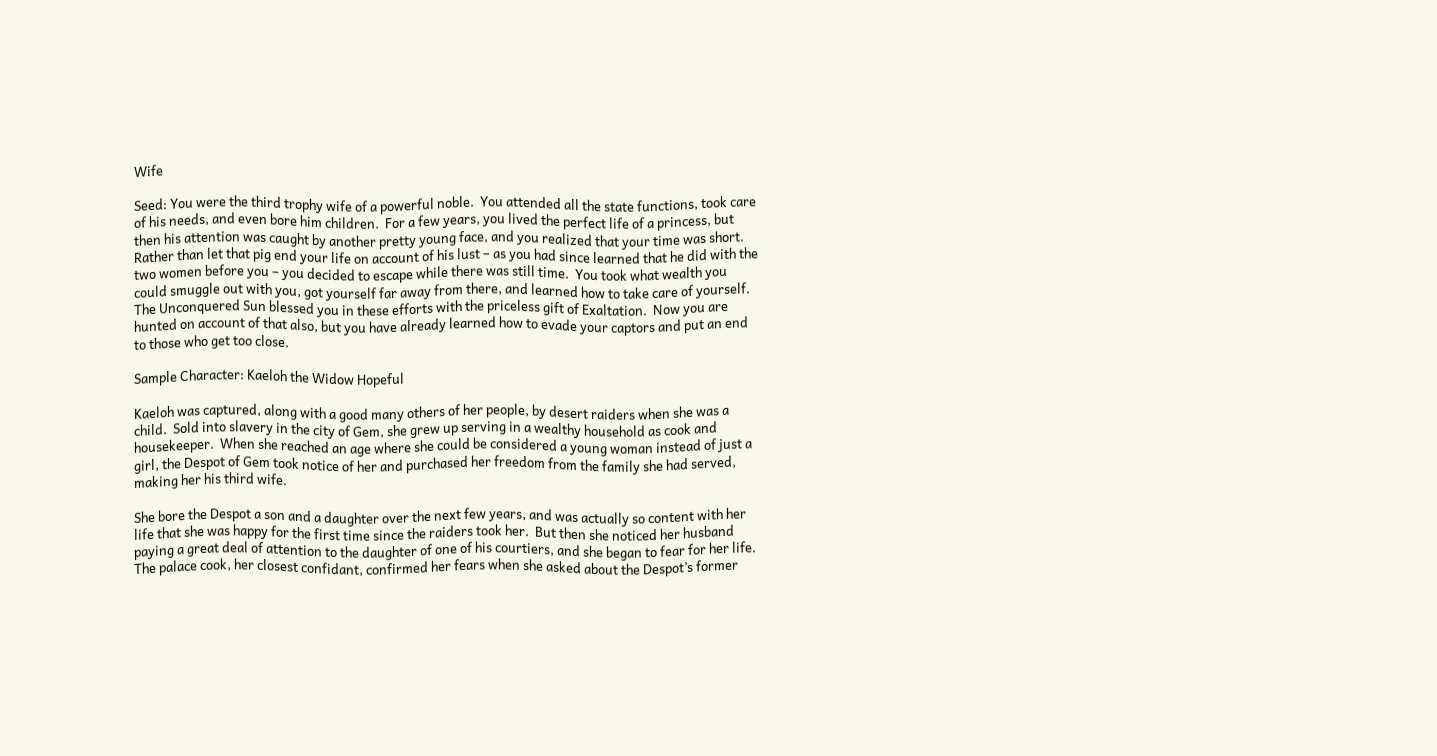Wife

Seed: You were the third trophy wife of a powerful noble.  You attended all the state functions, took care of his needs, and even bore him children.  For a few years, you lived the perfect life of a princess, but then his attention was caught by another pretty young face, and you realized that your time was short.  Rather than let that pig end your life on account of his lust – as you had since learned that he did with the two women before you – you decided to escape while there was still time.  You took what wealth you could smuggle out with you, got yourself far away from there, and learned how to take care of yourself.  The Unconquered Sun blessed you in these efforts with the priceless gift of Exaltation.  Now you are hunted on account of that also, but you have already learned how to evade your captors and put an end to those who get too close.

Sample Character: Kaeloh the Widow Hopeful

Kaeloh was captured, along with a good many others of her people, by desert raiders when she was a child.  Sold into slavery in the city of Gem, she grew up serving in a wealthy household as cook and housekeeper.  When she reached an age where she could be considered a young woman instead of just a girl, the Despot of Gem took notice of her and purchased her freedom from the family she had served, making her his third wife.

She bore the Despot a son and a daughter over the next few years, and was actually so content with her life that she was happy for the first time since the raiders took her.  But then she noticed her husband paying a great deal of attention to the daughter of one of his courtiers, and she began to fear for her life.  The palace cook, her closest confidant, confirmed her fears when she asked about the Despot’s former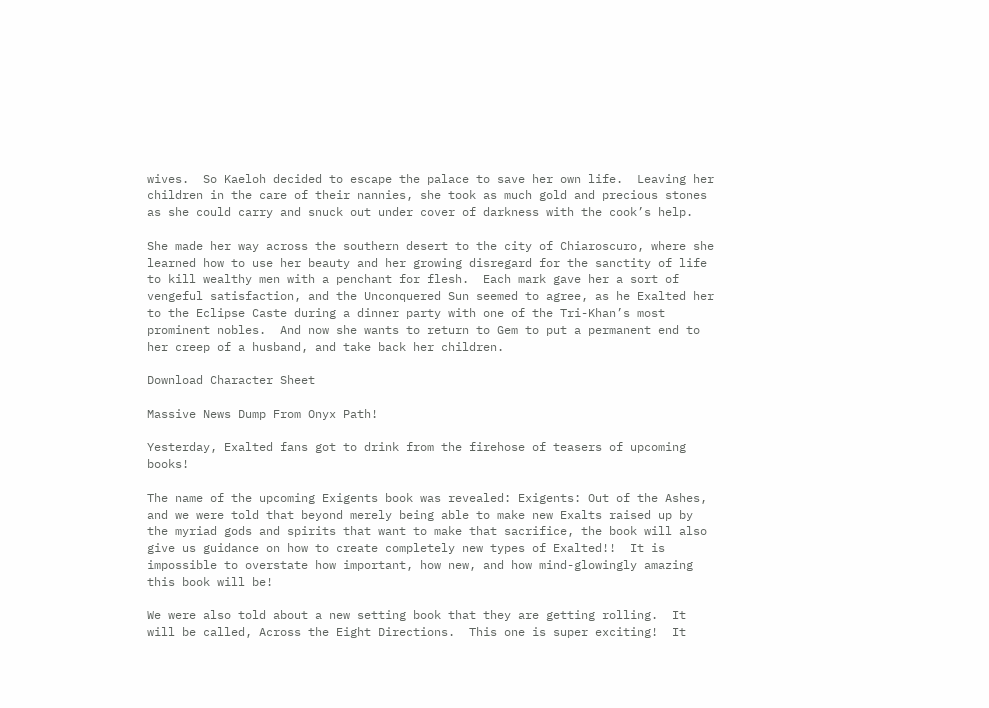wives.  So Kaeloh decided to escape the palace to save her own life.  Leaving her children in the care of their nannies, she took as much gold and precious stones as she could carry and snuck out under cover of darkness with the cook’s help.

She made her way across the southern desert to the city of Chiaroscuro, where she learned how to use her beauty and her growing disregard for the sanctity of life to kill wealthy men with a penchant for flesh.  Each mark gave her a sort of vengeful satisfaction, and the Unconquered Sun seemed to agree, as he Exalted her to the Eclipse Caste during a dinner party with one of the Tri-Khan’s most prominent nobles.  And now she wants to return to Gem to put a permanent end to her creep of a husband, and take back her children.

Download Character Sheet

Massive News Dump From Onyx Path!

Yesterday, Exalted fans got to drink from the firehose of teasers of upcoming books!

The name of the upcoming Exigents book was revealed: Exigents: Out of the Ashes, and we were told that beyond merely being able to make new Exalts raised up by the myriad gods and spirits that want to make that sacrifice, the book will also give us guidance on how to create completely new types of Exalted!!  It is impossible to overstate how important, how new, and how mind-glowingly amazing this book will be!

We were also told about a new setting book that they are getting rolling.  It will be called, Across the Eight Directions.  This one is super exciting!  It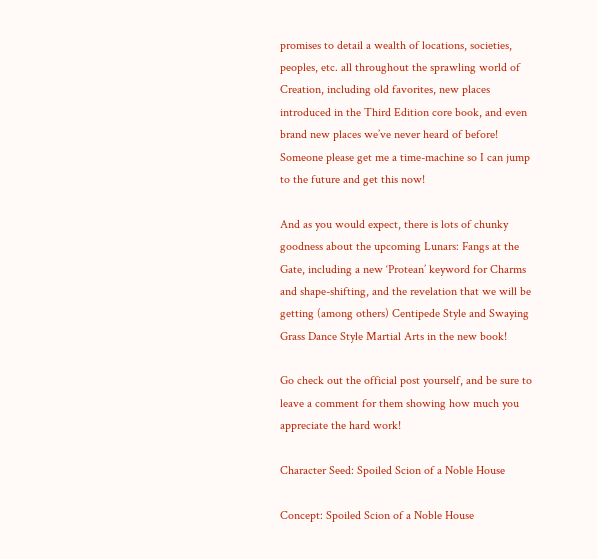promises to detail a wealth of locations, societies, peoples, etc. all throughout the sprawling world of Creation, including old favorites, new places introduced in the Third Edition core book, and even brand new places we’ve never heard of before!  Someone please get me a time-machine so I can jump to the future and get this now!

And as you would expect, there is lots of chunky goodness about the upcoming Lunars: Fangs at the Gate, including a new ‘Protean’ keyword for Charms and shape-shifting, and the revelation that we will be getting (among others) Centipede Style and Swaying Grass Dance Style Martial Arts in the new book!

Go check out the official post yourself, and be sure to leave a comment for them showing how much you appreciate the hard work!

Character Seed: Spoiled Scion of a Noble House

Concept: Spoiled Scion of a Noble House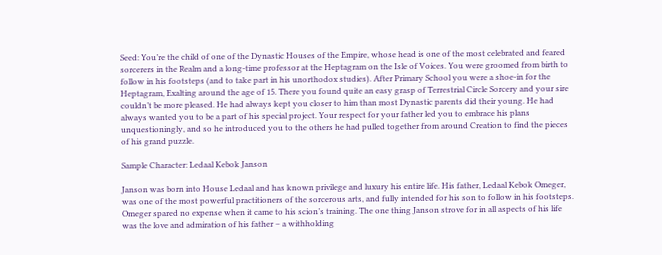Seed: You’re the child of one of the Dynastic Houses of the Empire, whose head is one of the most celebrated and feared sorcerers in the Realm and a long-time professor at the Heptagram on the Isle of Voices. You were groomed from birth to follow in his footsteps (and to take part in his unorthodox studies). After Primary School you were a shoe-in for the Heptagram, Exalting around the age of 15. There you found quite an easy grasp of Terrestrial Circle Sorcery and your sire couldn’t be more pleased. He had always kept you closer to him than most Dynastic parents did their young. He had always wanted you to be a part of his special project. Your respect for your father led you to embrace his plans unquestioningly, and so he introduced you to the others he had pulled together from around Creation to find the pieces of his grand puzzle.

Sample Character: Ledaal Kebok Janson

Janson was born into House Ledaal and has known privilege and luxury his entire life. His father, Ledaal Kebok Omeger, was one of the most powerful practitioners of the sorcerous arts, and fully intended for his son to follow in his footsteps. Omeger spared no expense when it came to his scion’s training. The one thing Janson strove for in all aspects of his life was the love and admiration of his father – a withholding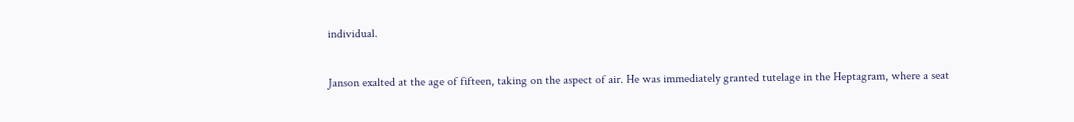individual.

Janson exalted at the age of fifteen, taking on the aspect of air. He was immediately granted tutelage in the Heptagram, where a seat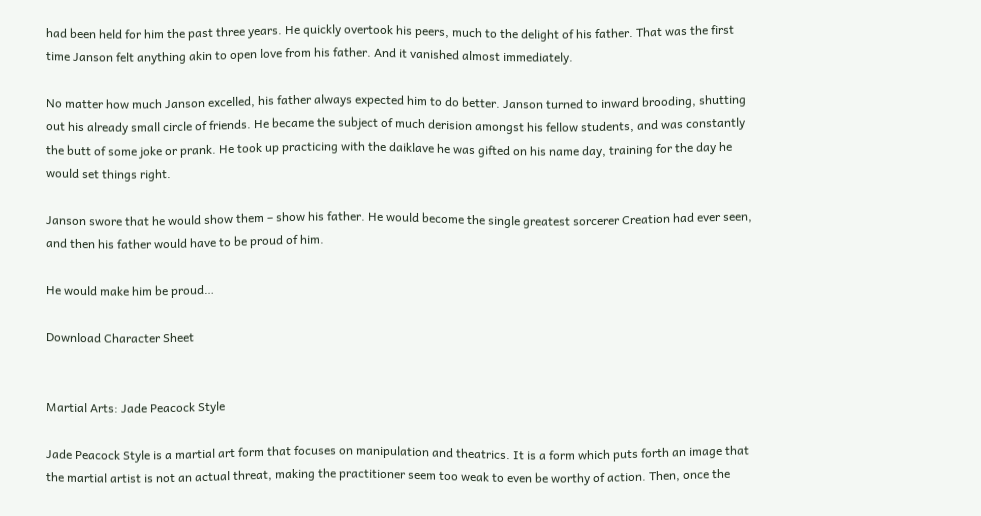had been held for him the past three years. He quickly overtook his peers, much to the delight of his father. That was the first time Janson felt anything akin to open love from his father. And it vanished almost immediately.

No matter how much Janson excelled, his father always expected him to do better. Janson turned to inward brooding, shutting out his already small circle of friends. He became the subject of much derision amongst his fellow students, and was constantly the butt of some joke or prank. He took up practicing with the daiklave he was gifted on his name day, training for the day he would set things right.

Janson swore that he would show them – show his father. He would become the single greatest sorcerer Creation had ever seen, and then his father would have to be proud of him.

He would make him be proud…

Download Character Sheet


Martial Arts: Jade Peacock Style

Jade Peacock Style is a martial art form that focuses on manipulation and theatrics. It is a form which puts forth an image that the martial artist is not an actual threat, making the practitioner seem too weak to even be worthy of action. Then, once the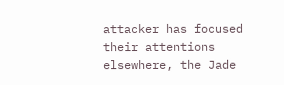attacker has focused their attentions elsewhere, the Jade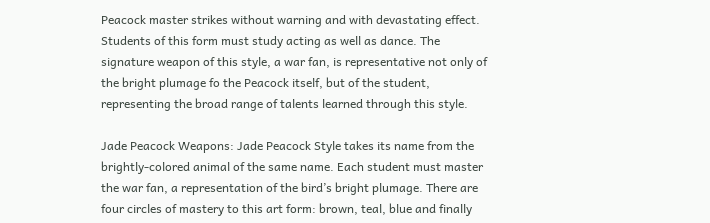Peacock master strikes without warning and with devastating effect. Students of this form must study acting as well as dance. The signature weapon of this style, a war fan, is representative not only of the bright plumage fo the Peacock itself, but of the student, representing the broad range of talents learned through this style.

Jade Peacock Weapons: Jade Peacock Style takes its name from the brightly-colored animal of the same name. Each student must master the war fan, a representation of the bird’s bright plumage. There are four circles of mastery to this art form: brown, teal, blue and finally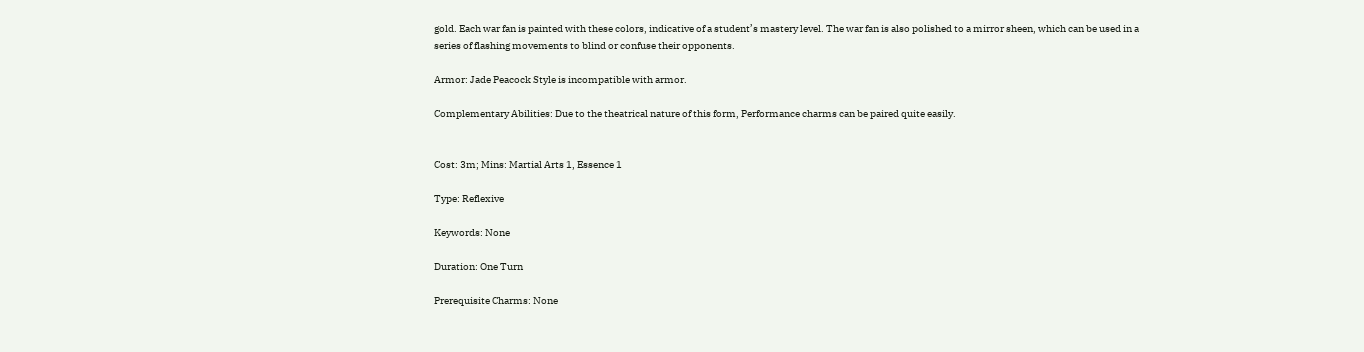gold. Each war fan is painted with these colors, indicative of a student’s mastery level. The war fan is also polished to a mirror sheen, which can be used in a series of flashing movements to blind or confuse their opponents.

Armor: Jade Peacock Style is incompatible with armor.

Complementary Abilities: Due to the theatrical nature of this form, Performance charms can be paired quite easily.


Cost: 3m; Mins: Martial Arts 1, Essence 1

Type: Reflexive

Keywords: None

Duration: One Turn

Prerequisite Charms: None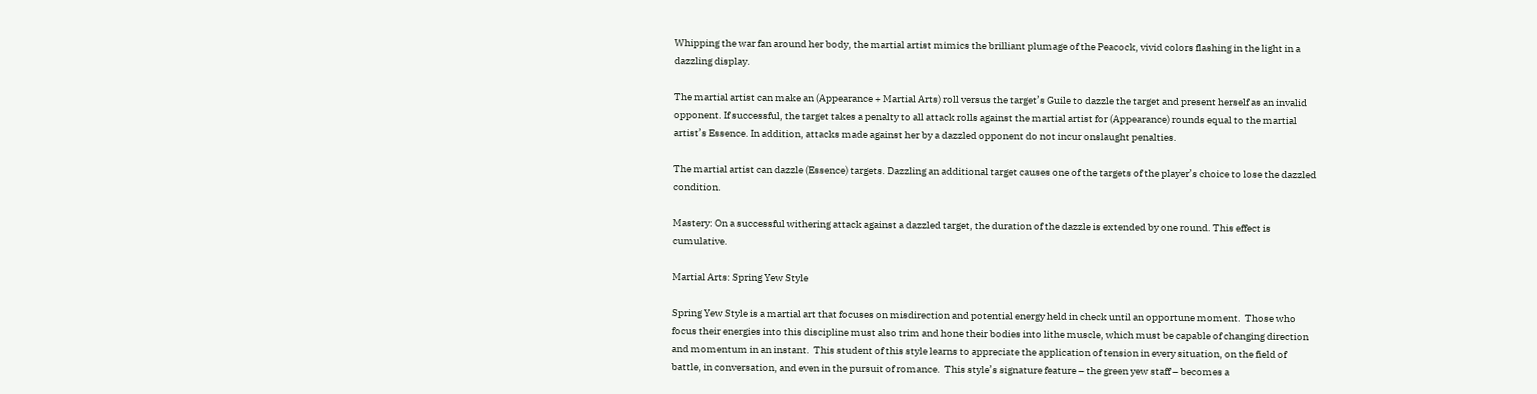Whipping the war fan around her body, the martial artist mimics the brilliant plumage of the Peacock, vivid colors flashing in the light in a dazzling display.

The martial artist can make an (Appearance + Martial Arts) roll versus the target’s Guile to dazzle the target and present herself as an invalid opponent. If successful, the target takes a penalty to all attack rolls against the martial artist for (Appearance) rounds equal to the martial artist’s Essence. In addition, attacks made against her by a dazzled opponent do not incur onslaught penalties.

The martial artist can dazzle (Essence) targets. Dazzling an additional target causes one of the targets of the player’s choice to lose the dazzled condition.

Mastery: On a successful withering attack against a dazzled target, the duration of the dazzle is extended by one round. This effect is cumulative.

Martial Arts: Spring Yew Style

Spring Yew Style is a martial art that focuses on misdirection and potential energy held in check until an opportune moment.  Those who focus their energies into this discipline must also trim and hone their bodies into lithe muscle, which must be capable of changing direction and momentum in an instant.  This student of this style learns to appreciate the application of tension in every situation, on the field of battle, in conversation, and even in the pursuit of romance.  This style’s signature feature – the green yew staff – becomes a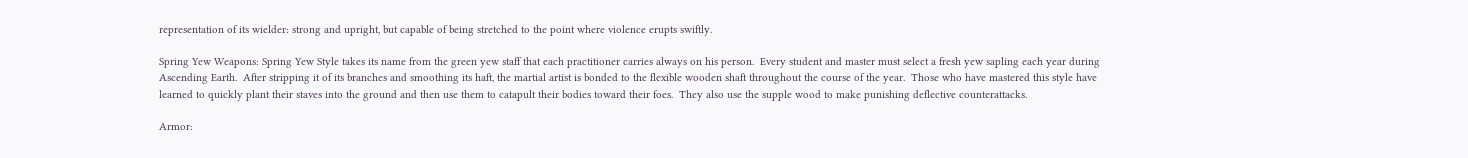representation of its wielder: strong and upright, but capable of being stretched to the point where violence erupts swiftly.

Spring Yew Weapons: Spring Yew Style takes its name from the green yew staff that each practitioner carries always on his person.  Every student and master must select a fresh yew sapling each year during Ascending Earth.  After stripping it of its branches and smoothing its haft, the martial artist is bonded to the flexible wooden shaft throughout the course of the year.  Those who have mastered this style have learned to quickly plant their staves into the ground and then use them to catapult their bodies toward their foes.  They also use the supple wood to make punishing deflective counterattacks.

Armor: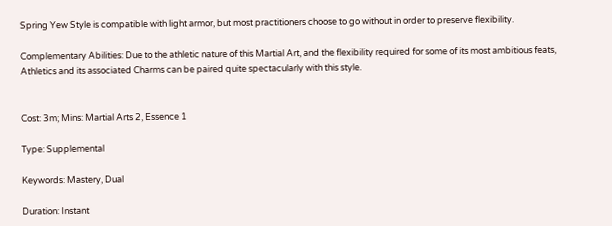Spring Yew Style is compatible with light armor, but most practitioners choose to go without in order to preserve flexibility.

Complementary Abilities: Due to the athletic nature of this Martial Art, and the flexibility required for some of its most ambitious feats, Athletics and its associated Charms can be paired quite spectacularly with this style.


Cost: 3m; Mins: Martial Arts 2, Essence 1

Type: Supplemental

Keywords: Mastery, Dual

Duration: Instant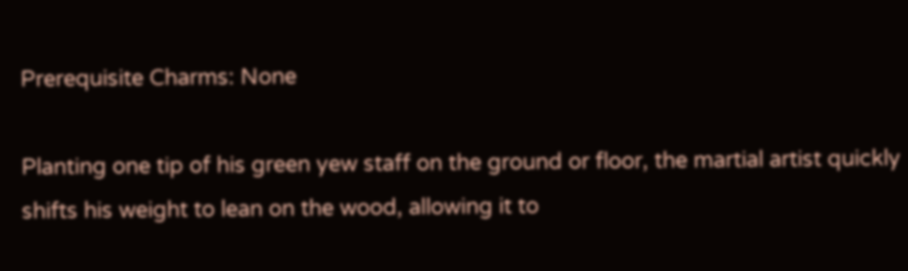Prerequisite Charms: None

Planting one tip of his green yew staff on the ground or floor, the martial artist quickly shifts his weight to lean on the wood, allowing it to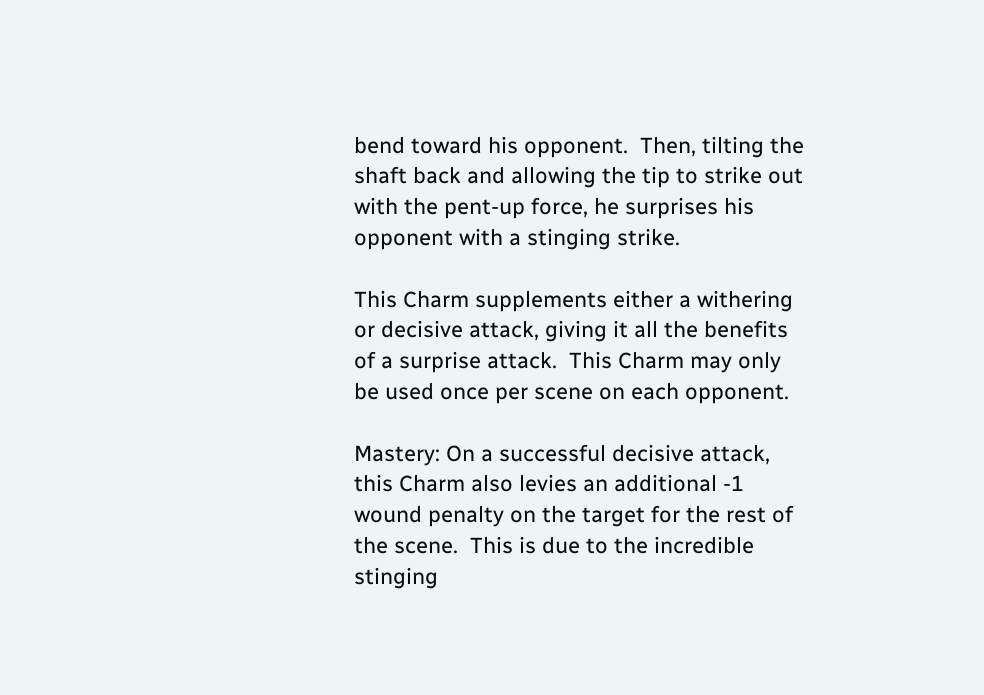bend toward his opponent.  Then, tilting the shaft back and allowing the tip to strike out with the pent-up force, he surprises his opponent with a stinging strike.

This Charm supplements either a withering or decisive attack, giving it all the benefits of a surprise attack.  This Charm may only be used once per scene on each opponent.

Mastery: On a successful decisive attack, this Charm also levies an additional -1 wound penalty on the target for the rest of the scene.  This is due to the incredible stinging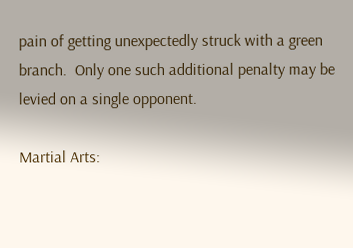pain of getting unexpectedly struck with a green branch.  Only one such additional penalty may be levied on a single opponent.

Martial Arts: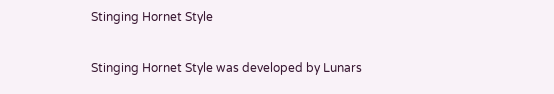Stinging Hornet Style

Stinging Hornet Style was developed by Lunars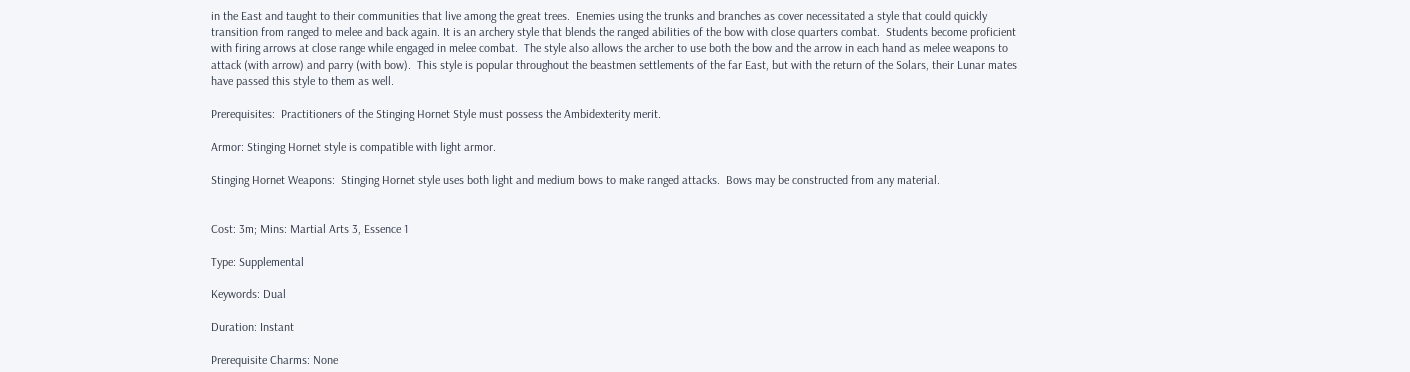in the East and taught to their communities that live among the great trees.  Enemies using the trunks and branches as cover necessitated a style that could quickly transition from ranged to melee and back again. It is an archery style that blends the ranged abilities of the bow with close quarters combat.  Students become proficient with firing arrows at close range while engaged in melee combat.  The style also allows the archer to use both the bow and the arrow in each hand as melee weapons to attack (with arrow) and parry (with bow).  This style is popular throughout the beastmen settlements of the far East, but with the return of the Solars, their Lunar mates have passed this style to them as well.

Prerequisites:  Practitioners of the Stinging Hornet Style must possess the Ambidexterity merit.

Armor: Stinging Hornet style is compatible with light armor.

Stinging Hornet Weapons:  Stinging Hornet style uses both light and medium bows to make ranged attacks.  Bows may be constructed from any material.


Cost: 3m; Mins: Martial Arts 3, Essence 1

Type: Supplemental

Keywords: Dual

Duration: Instant

Prerequisite Charms: None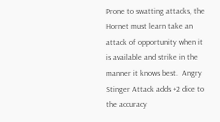Prone to swatting attacks, the Hornet must learn take an attack of opportunity when it is available and strike in the manner it knows best.  Angry Stinger Attack adds +2 dice to the accuracy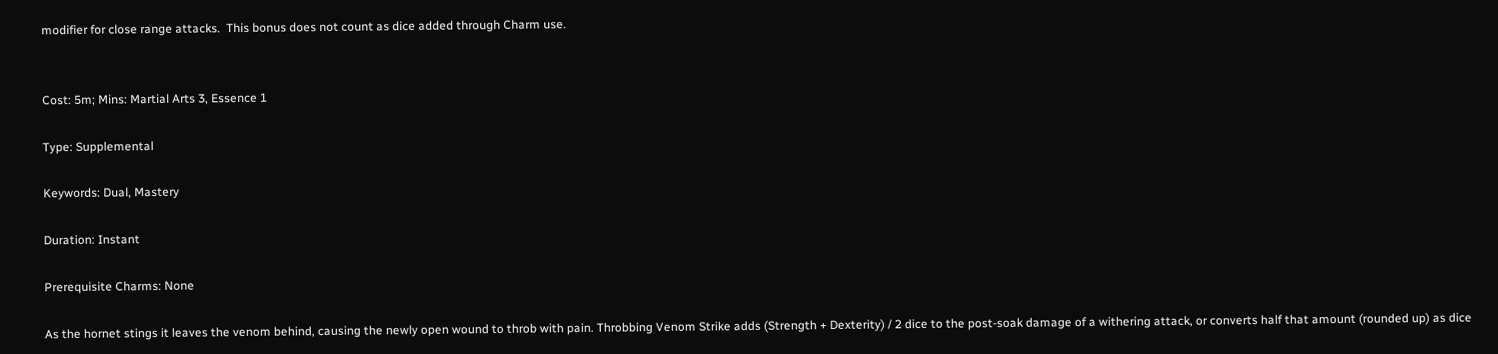modifier for close range attacks.  This bonus does not count as dice added through Charm use.


Cost: 5m; Mins: Martial Arts 3, Essence 1

Type: Supplemental

Keywords: Dual, Mastery

Duration: Instant

Prerequisite Charms: None

As the hornet stings it leaves the venom behind, causing the newly open wound to throb with pain. Throbbing Venom Strike adds (Strength + Dexterity) / 2 dice to the post-soak damage of a withering attack, or converts half that amount (rounded up) as dice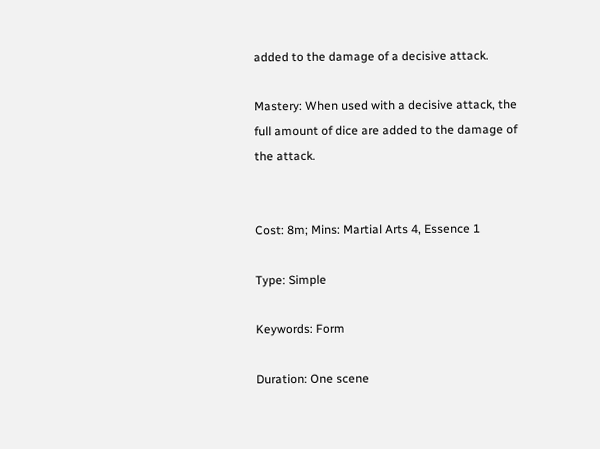added to the damage of a decisive attack.

Mastery: When used with a decisive attack, the full amount of dice are added to the damage of the attack.


Cost: 8m; Mins: Martial Arts 4, Essence 1

Type: Simple

Keywords: Form

Duration: One scene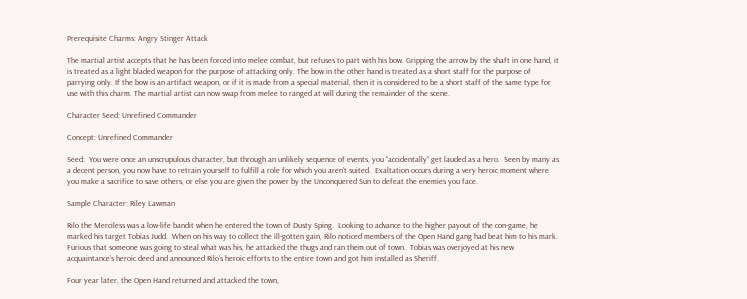Prerequisite Charms: Angry Stinger Attack

The martial artist accepts that he has been forced into melee combat, but refuses to part with his bow. Gripping the arrow by the shaft in one hand, it is treated as a light bladed weapon for the purpose of attacking only. The bow in the other hand is treated as a short staff for the purpose of parrying only. If the bow is an artifact weapon, or if it is made from a special material, then it is considered to be a short staff of the same type for use with this charm. The martial artist can now swap from melee to ranged at will during the remainder of the scene.

Character Seed: Unrefined Commander

Concept: Unrefined Commander

Seed:  You were once an unscrupulous character, but through an unlikely sequence of events, you “accidentally” get lauded as a hero.  Seen by many as a decent person, you now have to retrain yourself to fulfill a role for which you aren’t suited.  Exaltation occurs during a very heroic moment where you make a sacrifice to save others, or else you are given the power by the Unconquered Sun to defeat the enemies you face.

Sample Character: Riley Lawman

Rilo the Merciless was a low-life bandit when he entered the town of Dusty Sping.  Looking to advance to the higher payout of the con-game, he marked his target Tobias Judd.  When on his way to collect the ill-gotten gain, Rilo noticed members of the Open Hand gang had beat him to his mark. Furious that someone was going to steal what was his, he attacked the thugs and ran them out of town.  Tobias was overjoyed at his new acquaintance’s heroic deed and announced Rilo’s heroic efforts to the entire town and got him installed as Sheriff.

Four year later, the Open Hand returned and attacked the town,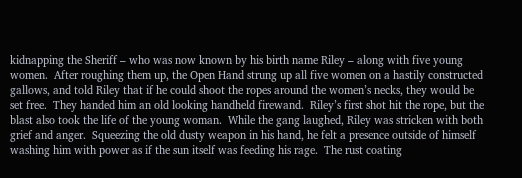kidnapping the Sheriff – who was now known by his birth name Riley – along with five young women.  After roughing them up, the Open Hand strung up all five women on a hastily constructed gallows, and told Riley that if he could shoot the ropes around the women’s necks, they would be set free.  They handed him an old looking handheld firewand.  Riley’s first shot hit the rope, but the blast also took the life of the young woman.  While the gang laughed, Riley was stricken with both grief and anger.  Squeezing the old dusty weapon in his hand, he felt a presence outside of himself washing him with power as if the sun itself was feeding his rage.  The rust coating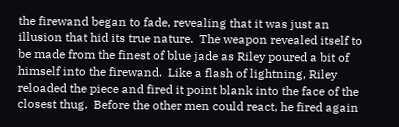the firewand began to fade, revealing that it was just an illusion that hid its true nature.  The weapon revealed itself to be made from the finest of blue jade as Riley poured a bit of himself into the firewand.  Like a flash of lightning, Riley reloaded the piece and fired it point blank into the face of the closest thug.  Before the other men could react, he fired again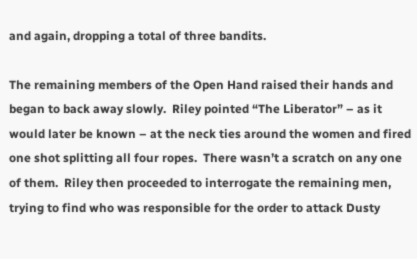and again, dropping a total of three bandits.

The remaining members of the Open Hand raised their hands and began to back away slowly.  Riley pointed “The Liberator” – as it would later be known – at the neck ties around the women and fired one shot splitting all four ropes.  There wasn’t a scratch on any one of them.  Riley then proceeded to interrogate the remaining men, trying to find who was responsible for the order to attack Dusty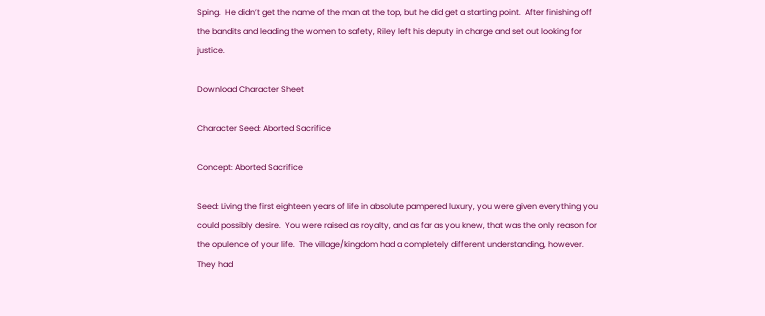Sping.  He didn’t get the name of the man at the top, but he did get a starting point.  After finishing off the bandits and leading the women to safety, Riley left his deputy in charge and set out looking for justice.

Download Character Sheet

Character Seed: Aborted Sacrifice

Concept: Aborted Sacrifice

Seed: Living the first eighteen years of life in absolute pampered luxury, you were given everything you could possibly desire.  You were raised as royalty, and as far as you knew, that was the only reason for the opulence of your life.  The village/kingdom had a completely different understanding, however.  They had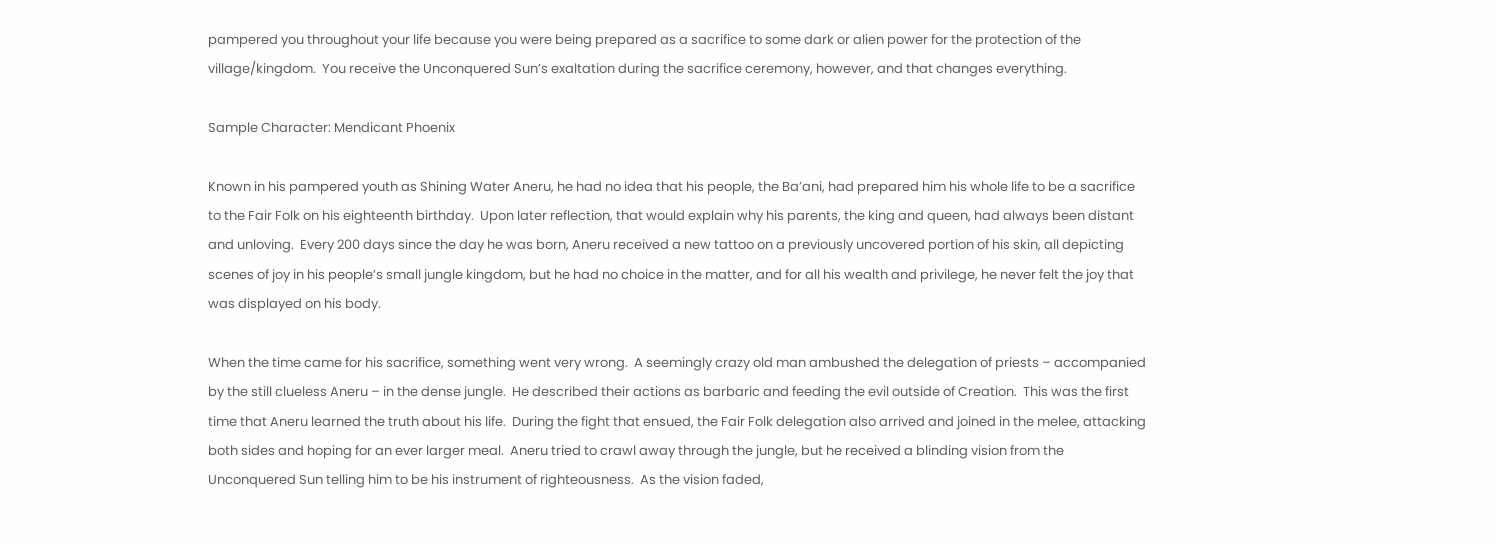pampered you throughout your life because you were being prepared as a sacrifice to some dark or alien power for the protection of the village/kingdom.  You receive the Unconquered Sun’s exaltation during the sacrifice ceremony, however, and that changes everything.

Sample Character: Mendicant Phoenix

Known in his pampered youth as Shining Water Aneru, he had no idea that his people, the Ba’ani, had prepared him his whole life to be a sacrifice to the Fair Folk on his eighteenth birthday.  Upon later reflection, that would explain why his parents, the king and queen, had always been distant and unloving.  Every 200 days since the day he was born, Aneru received a new tattoo on a previously uncovered portion of his skin, all depicting scenes of joy in his people’s small jungle kingdom, but he had no choice in the matter, and for all his wealth and privilege, he never felt the joy that was displayed on his body.

When the time came for his sacrifice, something went very wrong.  A seemingly crazy old man ambushed the delegation of priests – accompanied by the still clueless Aneru – in the dense jungle.  He described their actions as barbaric and feeding the evil outside of Creation.  This was the first time that Aneru learned the truth about his life.  During the fight that ensued, the Fair Folk delegation also arrived and joined in the melee, attacking both sides and hoping for an ever larger meal.  Aneru tried to crawl away through the jungle, but he received a blinding vision from the Unconquered Sun telling him to be his instrument of righteousness.  As the vision faded,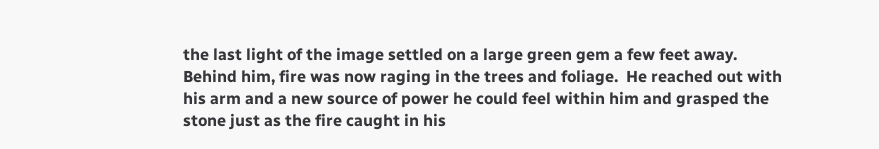the last light of the image settled on a large green gem a few feet away.  Behind him, fire was now raging in the trees and foliage.  He reached out with his arm and a new source of power he could feel within him and grasped the stone just as the fire caught in his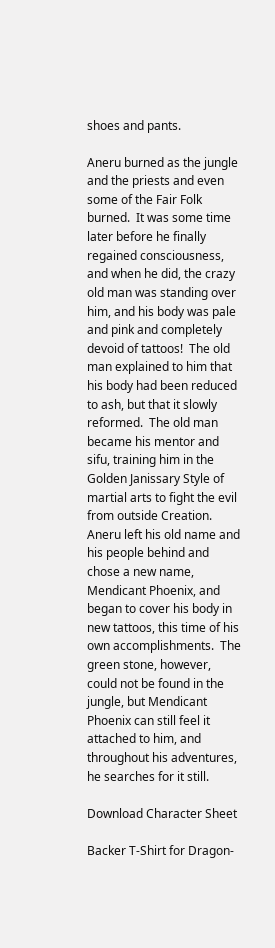shoes and pants.

Aneru burned as the jungle and the priests and even some of the Fair Folk burned.  It was some time later before he finally regained consciousness, and when he did, the crazy old man was standing over him, and his body was pale and pink and completely devoid of tattoos!  The old man explained to him that his body had been reduced to ash, but that it slowly reformed.  The old man became his mentor and sifu, training him in the Golden Janissary Style of martial arts to fight the evil from outside Creation.  Aneru left his old name and his people behind and chose a new name, Mendicant Phoenix, and began to cover his body in new tattoos, this time of his own accomplishments.  The green stone, however, could not be found in the jungle, but Mendicant Phoenix can still feel it attached to him, and throughout his adventures, he searches for it still.

Download Character Sheet

Backer T-Shirt for Dragon-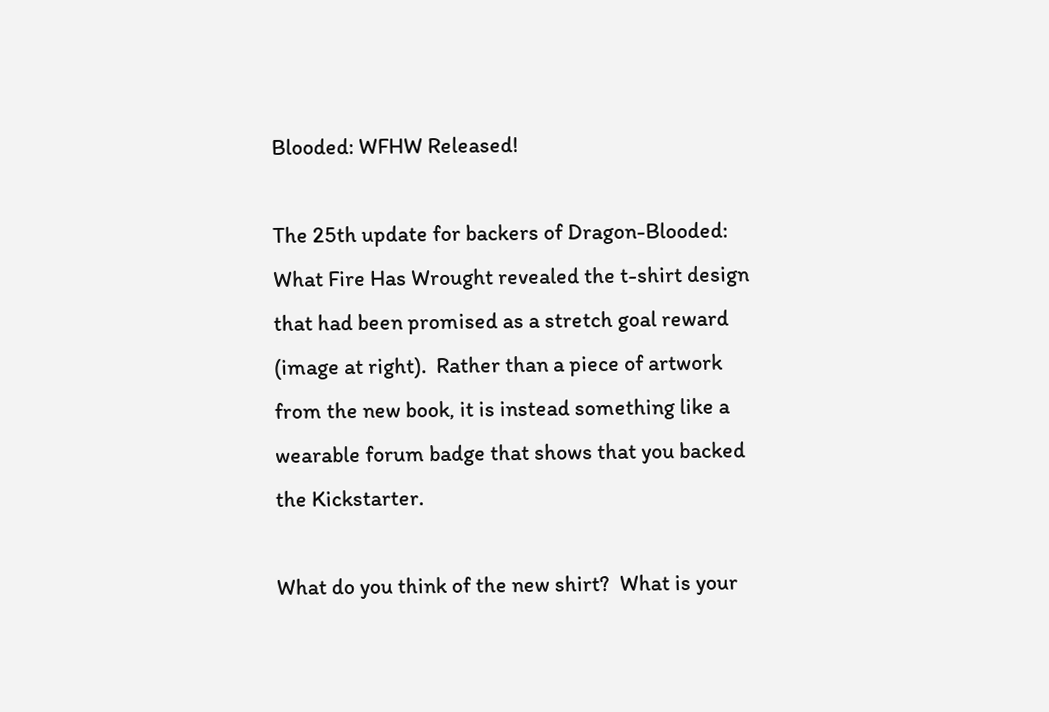Blooded: WFHW Released!

The 25th update for backers of Dragon-Blooded: What Fire Has Wrought revealed the t-shirt design that had been promised as a stretch goal reward (image at right).  Rather than a piece of artwork from the new book, it is instead something like a wearable forum badge that shows that you backed the Kickstarter.

What do you think of the new shirt?  What is your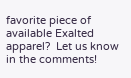favorite piece of available Exalted apparel?  Let us know in the comments!